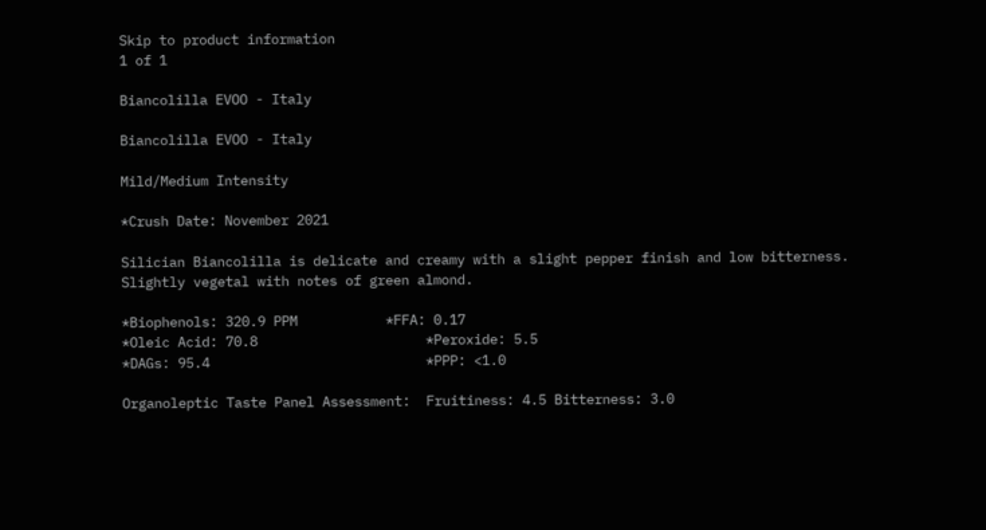Skip to product information
1 of 1

Biancolilla EVOO - Italy

Biancolilla EVOO - Italy

Mild/Medium Intensity

*Crush Date: November 2021

Silician Biancolilla is delicate and creamy with a slight pepper finish and low bitterness. Slightly vegetal with notes of green almond.

*Biophenols: 320.9 PPM           *FFA: 0.17
*Oleic Acid: 70.8                     *Peroxide: 5.5
*DAGs: 95.4                           *PPP: <1.0

Organoleptic Taste Panel Assessment:  Fruitiness: 4.5 Bitterness: 3.0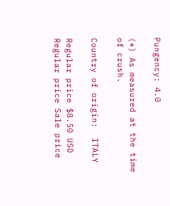Pungency: 4.0

(*) As measured at the time of crush.

Country of origin:  ITALY

Regular price $8.50 USD
Regular price Sale price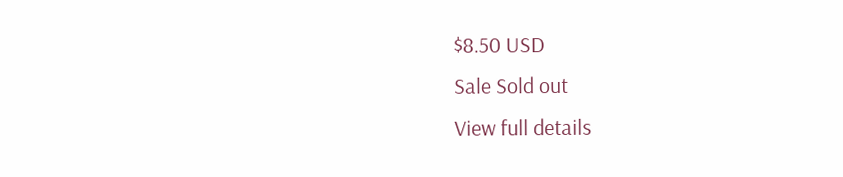$8.50 USD
Sale Sold out
View full details